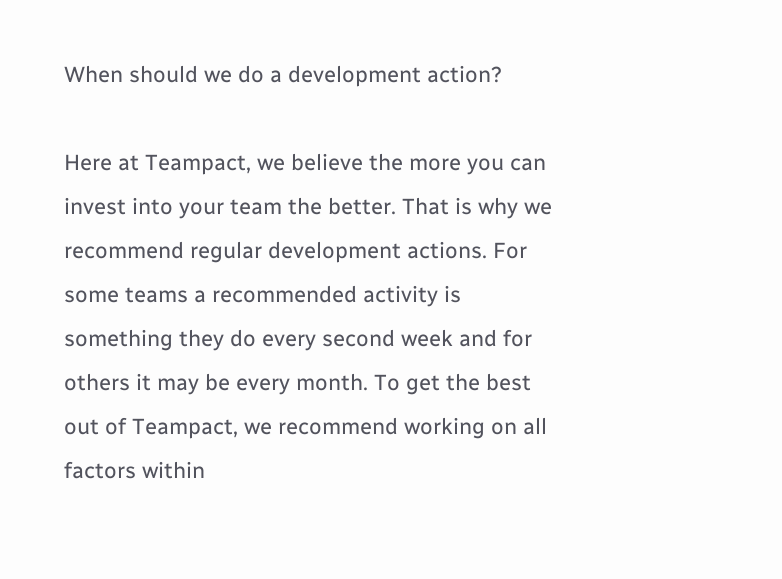When should we do a development action?

Here at Teampact, we believe the more you can invest into your team the better. That is why we recommend regular development actions. For some teams a recommended activity is something they do every second week and for others it may be every month. To get the best out of Teampact, we recommend working on all factors within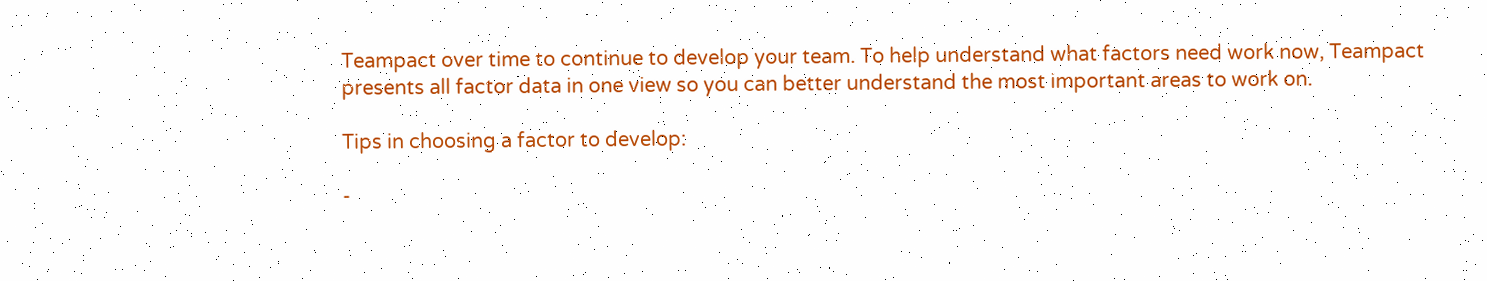Teampact over time to continue to develop your team. To help understand what factors need work now, Teampact presents all factor data in one view so you can better understand the most important areas to work on.

Tips in choosing a factor to develop:

-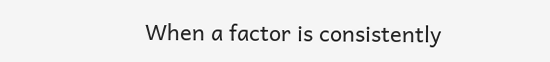When a factor is consistently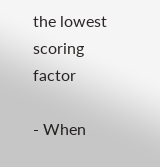the lowest scoring factor

- When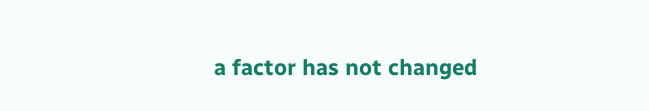a factor has not changed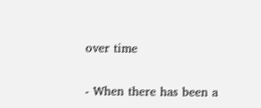over time

- When there has been a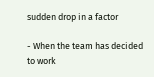sudden drop in a factor

- When the team has decided to work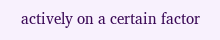actively on a certain factor